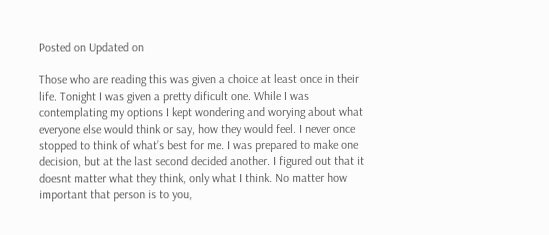Posted on Updated on

Those who are reading this was given a choice at least once in their life. Tonight I was given a pretty dificult one. While I was contemplating my options I kept wondering and worying about what everyone else would think or say, how they would feel. I never once stopped to think of what’s best for me. I was prepared to make one decision, but at the last second decided another. I figured out that it doesnt matter what they think, only what I think. No matter how important that person is to you,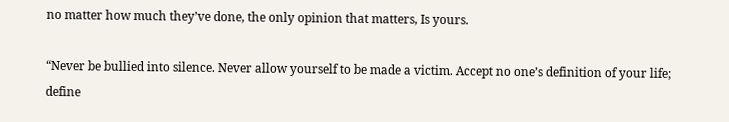no matter how much they’ve done, the only opinion that matters, Is yours.

“Never be bullied into silence. Never allow yourself to be made a victim. Accept no one’s definition of your life; define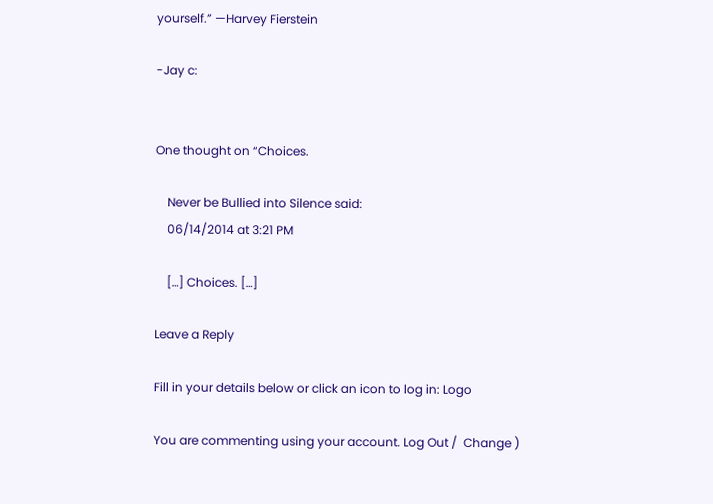yourself.” —Harvey Fierstein

-Jay c:


One thought on “Choices.

    Never be Bullied into Silence said:
    06/14/2014 at 3:21 PM

    […] Choices. […]

Leave a Reply

Fill in your details below or click an icon to log in: Logo

You are commenting using your account. Log Out /  Change )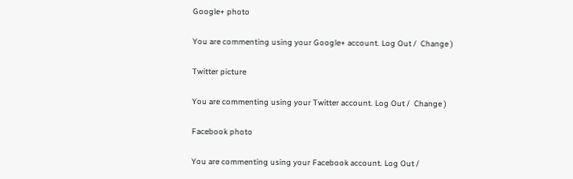Google+ photo

You are commenting using your Google+ account. Log Out /  Change )

Twitter picture

You are commenting using your Twitter account. Log Out /  Change )

Facebook photo

You are commenting using your Facebook account. Log Out /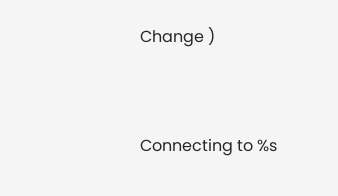Change )


Connecting to %s